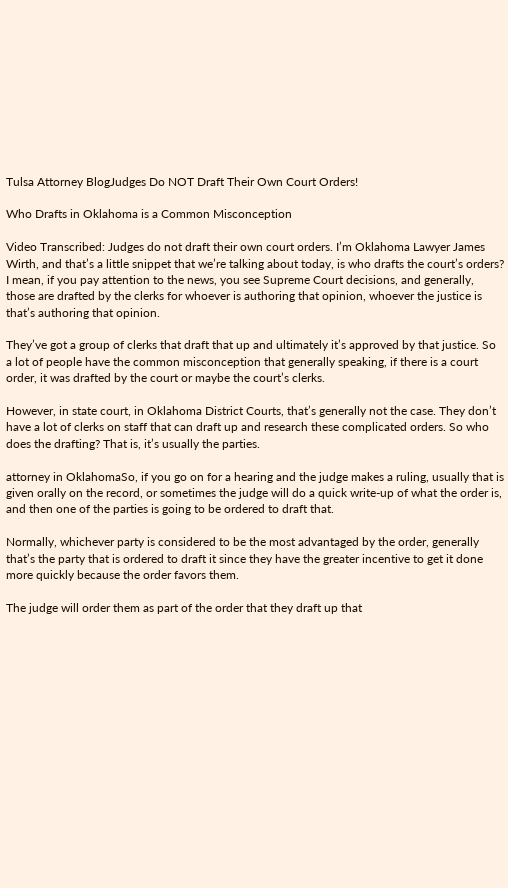Tulsa Attorney BlogJudges Do NOT Draft Their Own Court Orders!

Who Drafts in Oklahoma is a Common Misconception

Video Transcribed: Judges do not draft their own court orders. I’m Oklahoma Lawyer James Wirth, and that’s a little snippet that we’re talking about today, is who drafts the court’s orders? I mean, if you pay attention to the news, you see Supreme Court decisions, and generally, those are drafted by the clerks for whoever is authoring that opinion, whoever the justice is that’s authoring that opinion.

They’ve got a group of clerks that draft that up and ultimately it’s approved by that justice. So a lot of people have the common misconception that generally speaking, if there is a court order, it was drafted by the court or maybe the court’s clerks.

However, in state court, in Oklahoma District Courts, that’s generally not the case. They don’t have a lot of clerks on staff that can draft up and research these complicated orders. So who does the drafting? That is, it’s usually the parties.

attorney in OklahomaSo, if you go on for a hearing and the judge makes a ruling, usually that is given orally on the record, or sometimes the judge will do a quick write-up of what the order is, and then one of the parties is going to be ordered to draft that.

Normally, whichever party is considered to be the most advantaged by the order, generally that’s the party that is ordered to draft it since they have the greater incentive to get it done more quickly because the order favors them.

The judge will order them as part of the order that they draft up that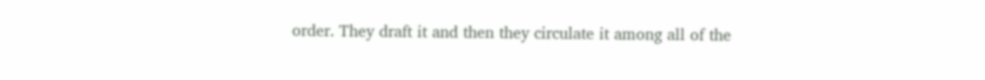order. They draft it and then they circulate it among all of the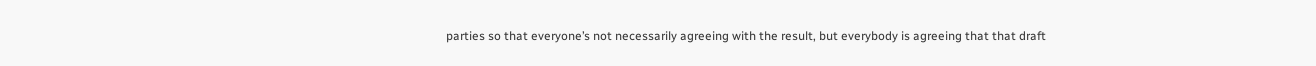parties so that everyone’s not necessarily agreeing with the result, but everybody is agreeing that that draft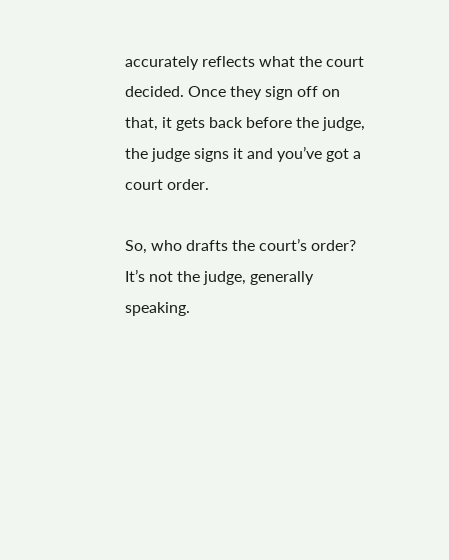accurately reflects what the court decided. Once they sign off on that, it gets back before the judge, the judge signs it and you’ve got a court order.

So, who drafts the court’s order? It’s not the judge, generally speaking.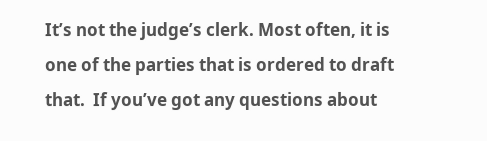It’s not the judge’s clerk. Most often, it is one of the parties that is ordered to draft that.  If you’ve got any questions about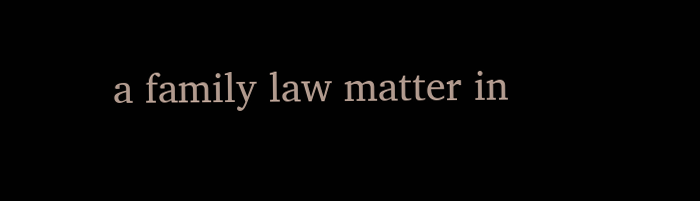a family law matter in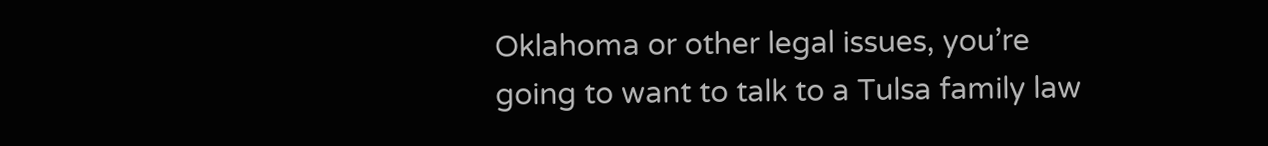Oklahoma or other legal issues, you’re going to want to talk to a Tulsa family law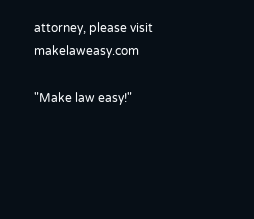attorney, please visit makelaweasy.com

"Make law easy!"